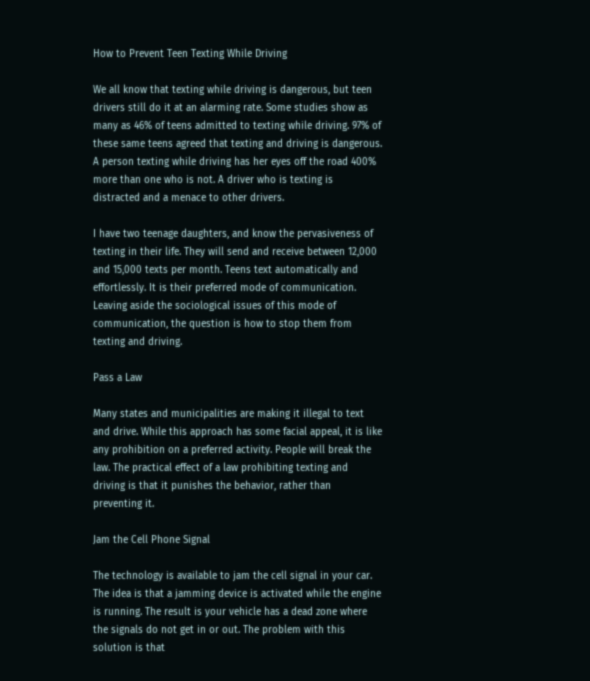How to Prevent Teen Texting While Driving

We all know that texting while driving is dangerous, but teen drivers still do it at an alarming rate. Some studies show as many as 46% of teens admitted to texting while driving. 97% of these same teens agreed that texting and driving is dangerous. A person texting while driving has her eyes off the road 400% more than one who is not. A driver who is texting is distracted and a menace to other drivers.

I have two teenage daughters, and know the pervasiveness of texting in their life. They will send and receive between 12,000 and 15,000 texts per month. Teens text automatically and effortlessly. It is their preferred mode of communication. Leaving aside the sociological issues of this mode of communication, the question is how to stop them from texting and driving.

Pass a Law

Many states and municipalities are making it illegal to text and drive. While this approach has some facial appeal, it is like any prohibition on a preferred activity. People will break the law. The practical effect of a law prohibiting texting and driving is that it punishes the behavior, rather than preventing it.

Jam the Cell Phone Signal

The technology is available to jam the cell signal in your car. The idea is that a jamming device is activated while the engine is running. The result is your vehicle has a dead zone where the signals do not get in or out. The problem with this solution is that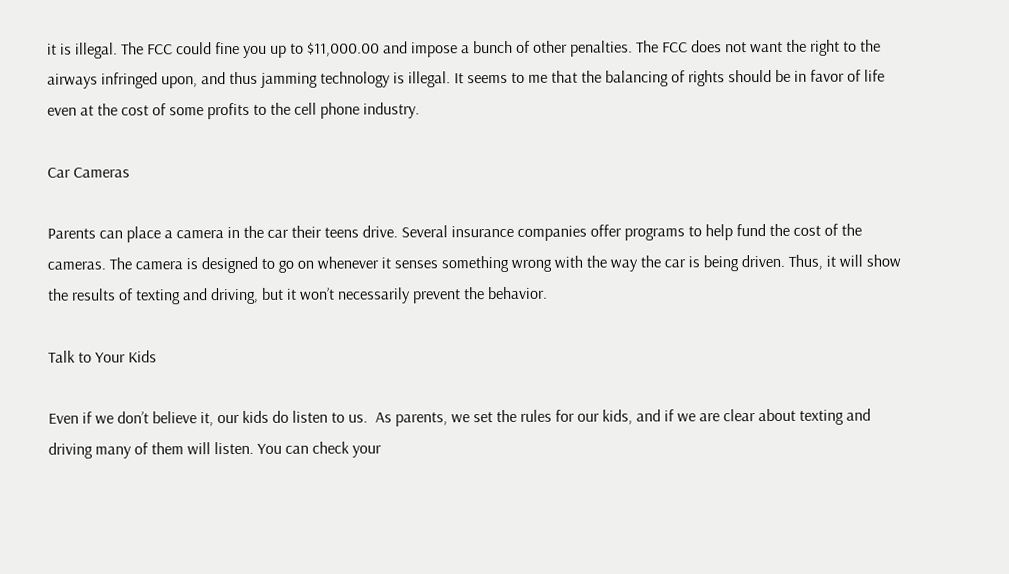it is illegal. The FCC could fine you up to $11,000.00 and impose a bunch of other penalties. The FCC does not want the right to the airways infringed upon, and thus jamming technology is illegal. It seems to me that the balancing of rights should be in favor of life even at the cost of some profits to the cell phone industry.

Car Cameras

Parents can place a camera in the car their teens drive. Several insurance companies offer programs to help fund the cost of the cameras. The camera is designed to go on whenever it senses something wrong with the way the car is being driven. Thus, it will show the results of texting and driving, but it won’t necessarily prevent the behavior.

Talk to Your Kids

Even if we don’t believe it, our kids do listen to us.  As parents, we set the rules for our kids, and if we are clear about texting and driving many of them will listen. You can check your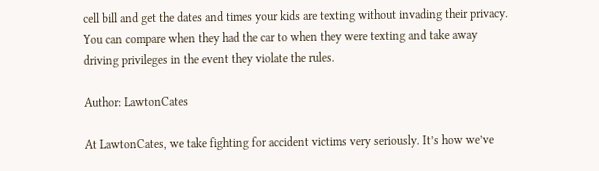cell bill and get the dates and times your kids are texting without invading their privacy. You can compare when they had the car to when they were texting and take away driving privileges in the event they violate the rules.

Author: LawtonCates

At LawtonCates, we take fighting for accident victims very seriously. It’s how we’ve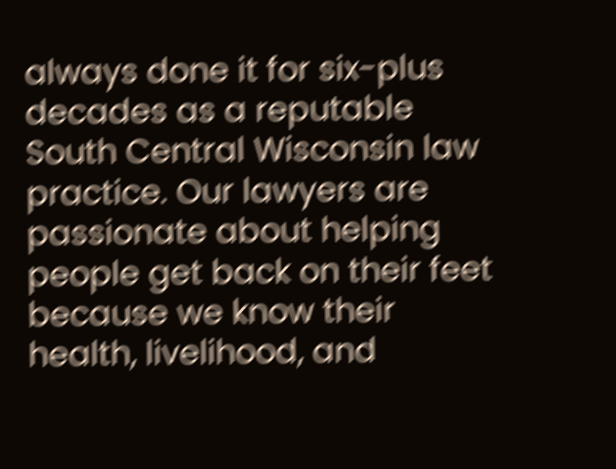always done it for six-plus decades as a reputable South Central Wisconsin law practice. Our lawyers are passionate about helping people get back on their feet because we know their health, livelihood, and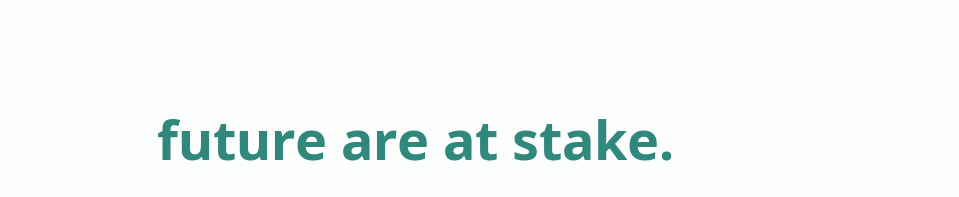future are at stake.